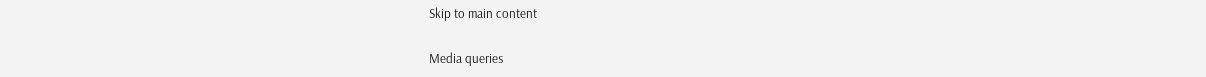Skip to main content

Media queries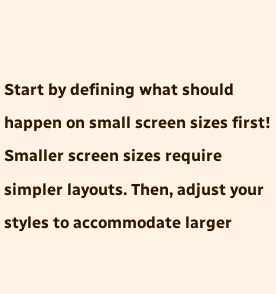Start by defining what should happen on small screen sizes first! Smaller screen sizes require simpler layouts. Then, adjust your styles to accommodate larger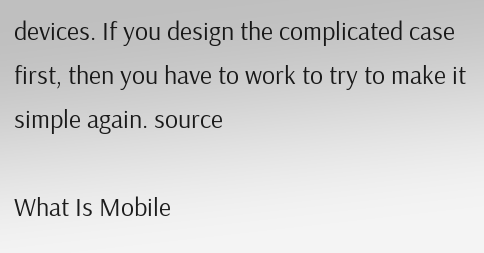devices. If you design the complicated case first, then you have to work to try to make it simple again. source

What Is Mobile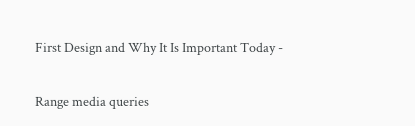First Design and Why It Is Important Today -


Range media queries